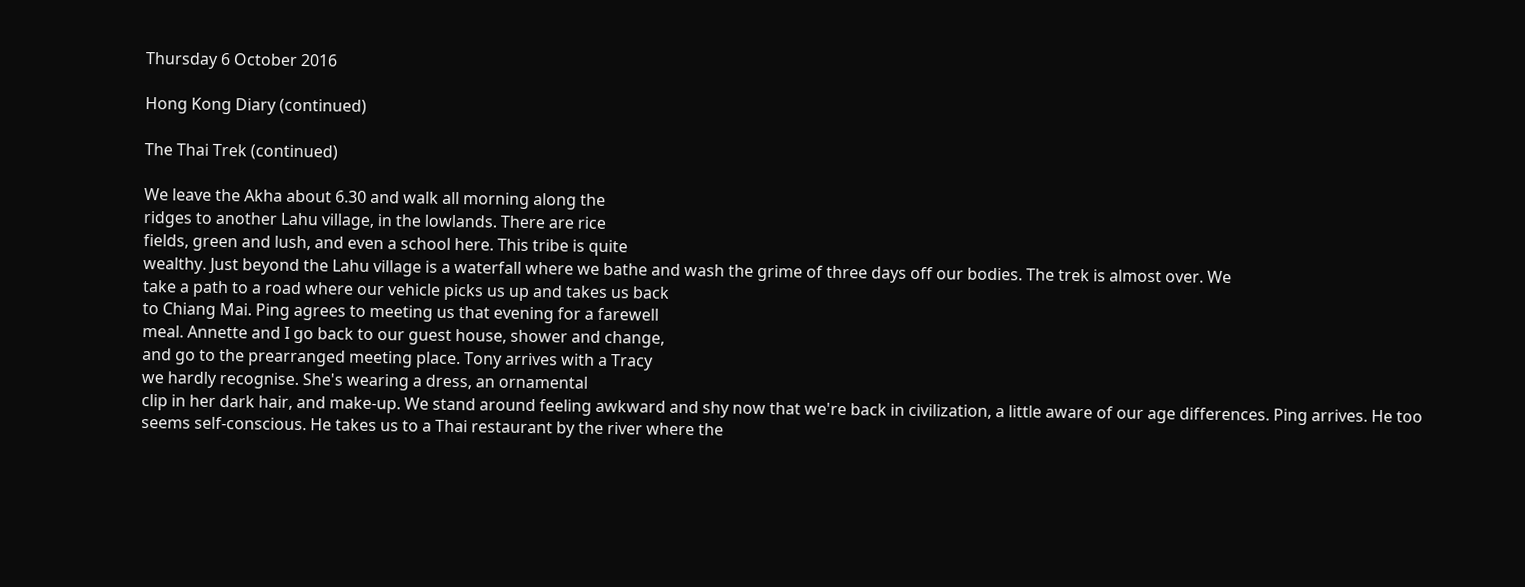Thursday 6 October 2016

Hong Kong Diary (continued)

The Thai Trek (continued)

We leave the Akha about 6.30 and walk all morning along the
ridges to another Lahu village, in the lowlands. There are rice
fields, green and lush, and even a school here. This tribe is quite
wealthy. Just beyond the Lahu village is a waterfall where we bathe and wash the grime of three days off our bodies. The trek is almost over. We
take a path to a road where our vehicle picks us up and takes us back
to Chiang Mai. Ping agrees to meeting us that evening for a farewell
meal. Annette and I go back to our guest house, shower and change,
and go to the prearranged meeting place. Tony arrives with a Tracy
we hardly recognise. She's wearing a dress, an ornamental
clip in her dark hair, and make-up. We stand around feeling awkward and shy now that we're back in civilization, a little aware of our age differences. Ping arrives. He too seems self-conscious. He takes us to a Thai restaurant by the river where the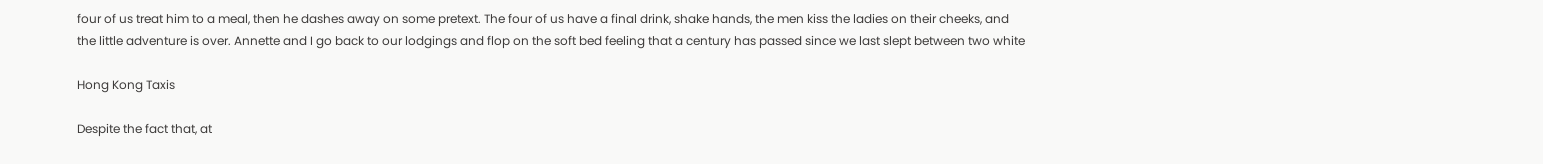four of us treat him to a meal, then he dashes away on some pretext. The four of us have a final drink, shake hands, the men kiss the ladies on their cheeks, and the little adventure is over. Annette and I go back to our lodgings and flop on the soft bed feeling that a century has passed since we last slept between two white

Hong Kong Taxis

Despite the fact that, at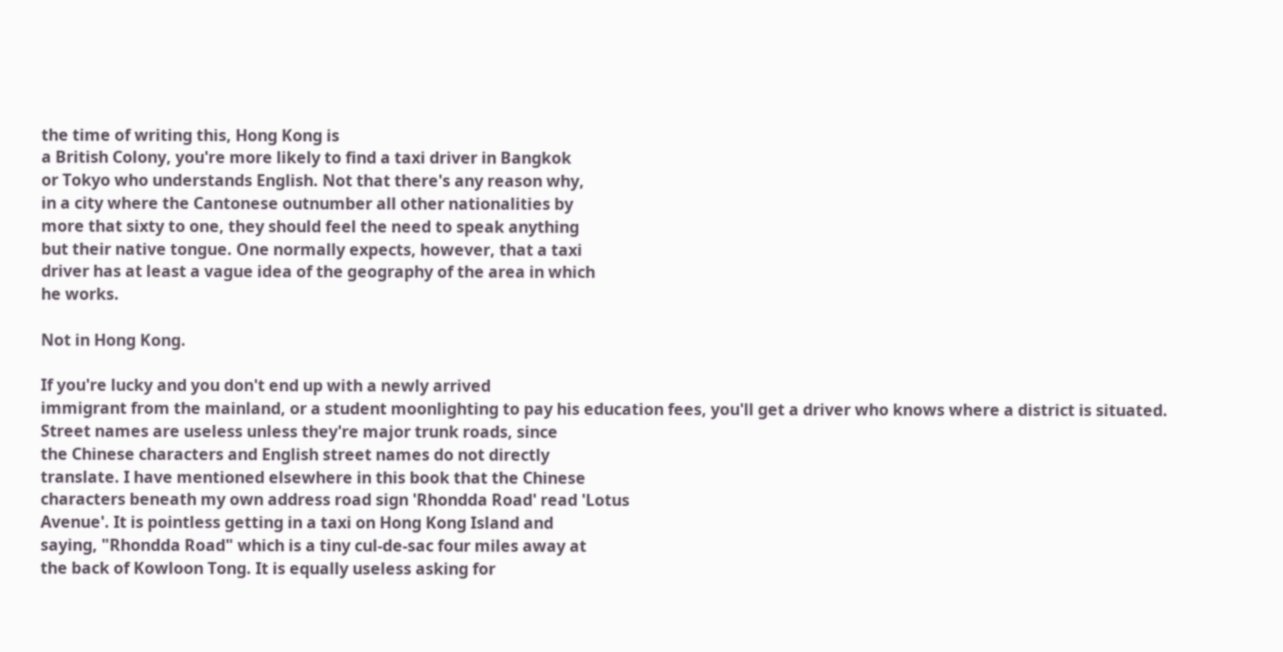the time of writing this, Hong Kong is
a British Colony, you're more likely to find a taxi driver in Bangkok
or Tokyo who understands English. Not that there's any reason why,
in a city where the Cantonese outnumber all other nationalities by
more that sixty to one, they should feel the need to speak anything
but their native tongue. One normally expects, however, that a taxi
driver has at least a vague idea of the geography of the area in which
he works.

Not in Hong Kong.

If you're lucky and you don't end up with a newly arrived
immigrant from the mainland, or a student moonlighting to pay his education fees, you'll get a driver who knows where a district is situated.
Street names are useless unless they're major trunk roads, since
the Chinese characters and English street names do not directly
translate. I have mentioned elsewhere in this book that the Chinese
characters beneath my own address road sign 'Rhondda Road' read 'Lotus
Avenue'. It is pointless getting in a taxi on Hong Kong Island and
saying, "Rhondda Road" which is a tiny cul-de-sac four miles away at
the back of Kowloon Tong. It is equally useless asking for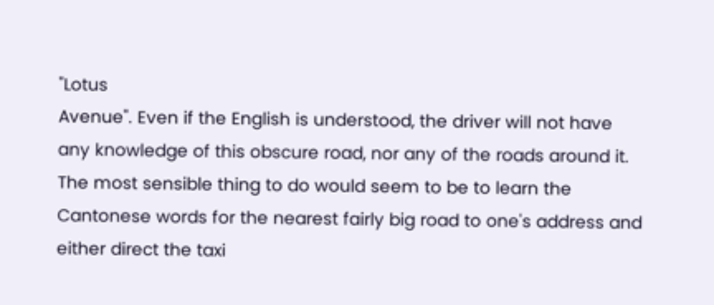"Lotus
Avenue". Even if the English is understood, the driver will not have
any knowledge of this obscure road, nor any of the roads around it.
The most sensible thing to do would seem to be to learn the
Cantonese words for the nearest fairly big road to one's address and
either direct the taxi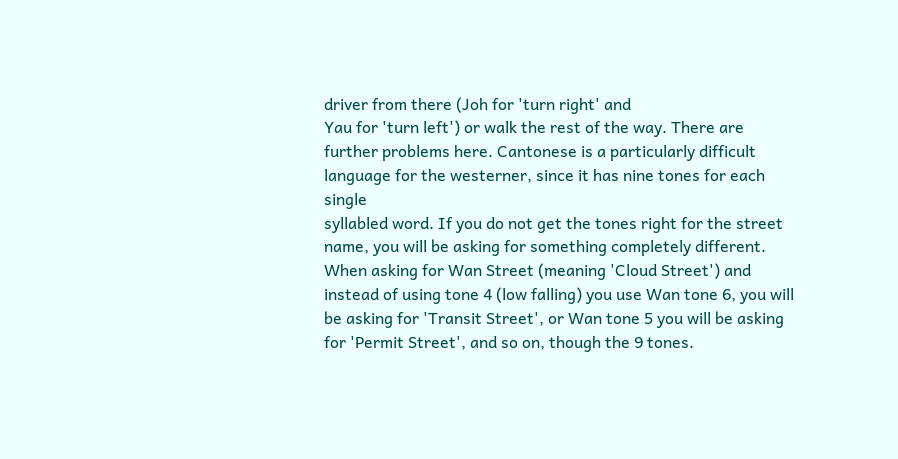driver from there (Joh for 'turn right' and
Yau for 'turn left') or walk the rest of the way. There are
further problems here. Cantonese is a particularly difficult
language for the westerner, since it has nine tones for each single
syllabled word. If you do not get the tones right for the street name, you will be asking for something completely different. When asking for Wan Street (meaning 'Cloud Street') and instead of using tone 4 (low falling) you use Wan tone 6, you will be asking for 'Transit Street', or Wan tone 5 you will be asking for 'Permit Street', and so on, though the 9 tones.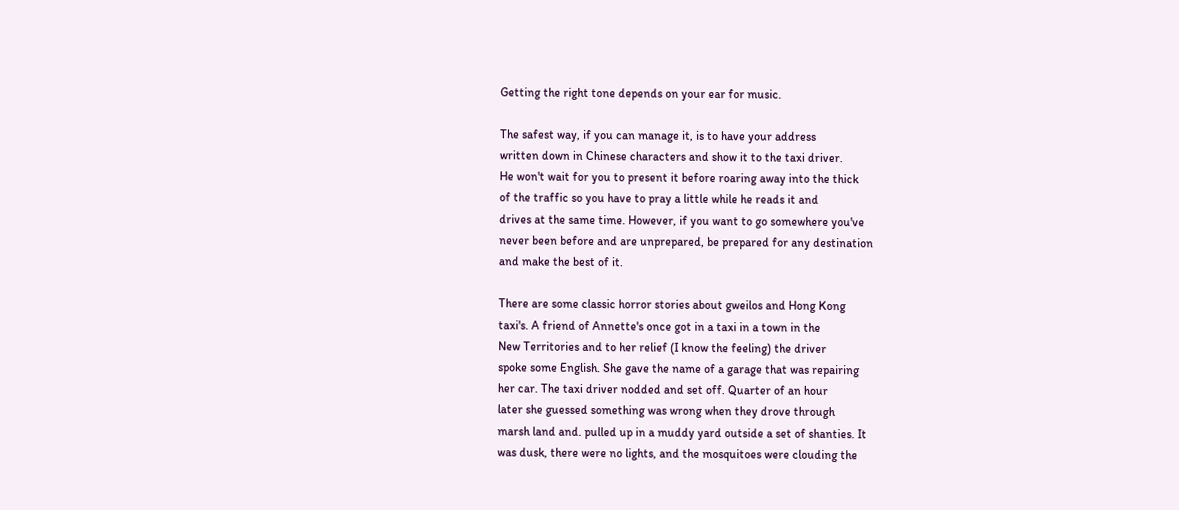Getting the right tone depends on your ear for music.

The safest way, if you can manage it, is to have your address
written down in Chinese characters and show it to the taxi driver.
He won't wait for you to present it before roaring away into the thick
of the traffic so you have to pray a little while he reads it and
drives at the same time. However, if you want to go somewhere you've
never been before and are unprepared, be prepared for any destination
and make the best of it.

There are some classic horror stories about gweilos and Hong Kong
taxi's. A friend of Annette's once got in a taxi in a town in the
New Territories and to her relief (I know the feeling) the driver
spoke some English. She gave the name of a garage that was repairing
her car. The taxi driver nodded and set off. Quarter of an hour
later she guessed something was wrong when they drove through
marsh land and. pulled up in a muddy yard outside a set of shanties. It
was dusk, there were no lights, and the mosquitoes were clouding the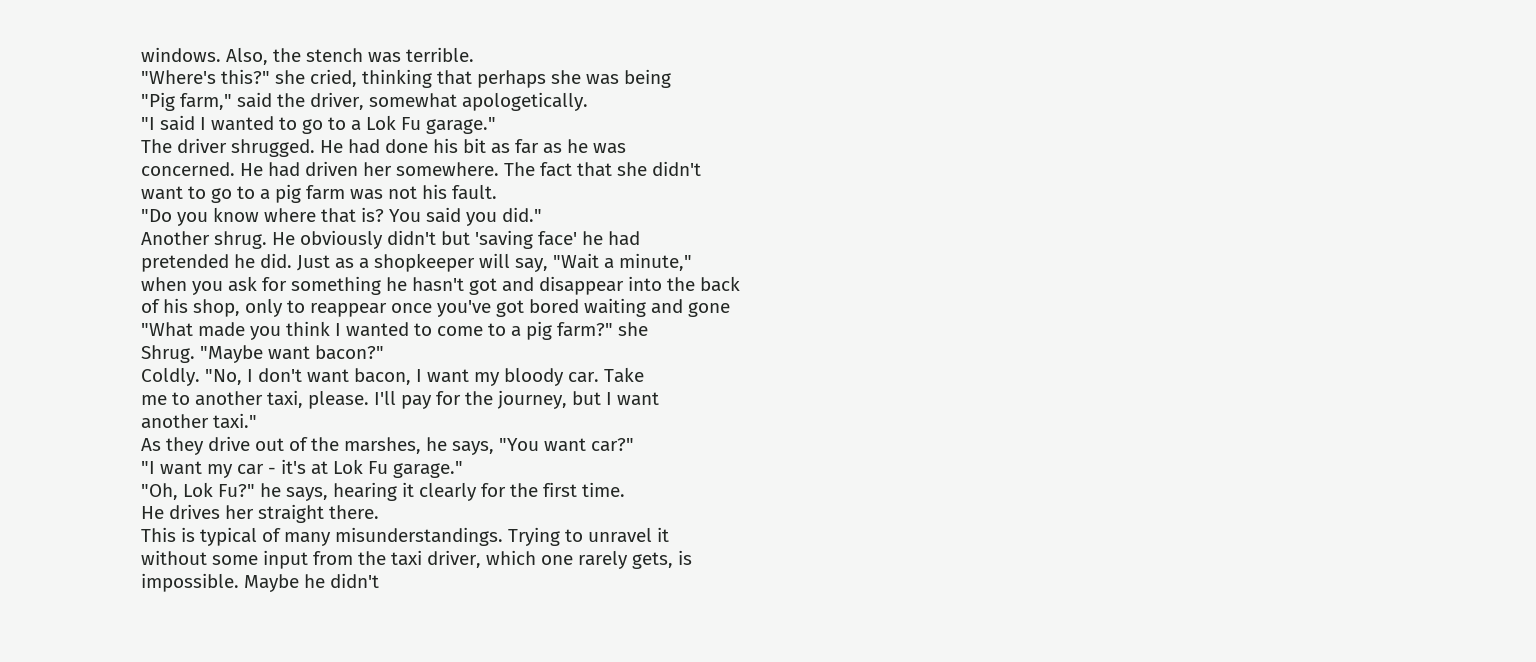windows. Also, the stench was terrible.
"Where's this?" she cried, thinking that perhaps she was being
"Pig farm," said the driver, somewhat apologetically.
"I said I wanted to go to a Lok Fu garage."
The driver shrugged. He had done his bit as far as he was
concerned. He had driven her somewhere. The fact that she didn't
want to go to a pig farm was not his fault.
"Do you know where that is? You said you did."
Another shrug. He obviously didn't but 'saving face' he had
pretended he did. Just as a shopkeeper will say, "Wait a minute,"
when you ask for something he hasn't got and disappear into the back
of his shop, only to reappear once you've got bored waiting and gone
"What made you think I wanted to come to a pig farm?" she
Shrug. "Maybe want bacon?"
Coldly. "No, I don't want bacon, I want my bloody car. Take
me to another taxi, please. I'll pay for the journey, but I want
another taxi."
As they drive out of the marshes, he says, "You want car?"
"I want my car - it's at Lok Fu garage."
"Oh, Lok Fu?" he says, hearing it clearly for the first time.
He drives her straight there.
This is typical of many misunderstandings. Trying to unravel it
without some input from the taxi driver, which one rarely gets, is
impossible. Maybe he didn't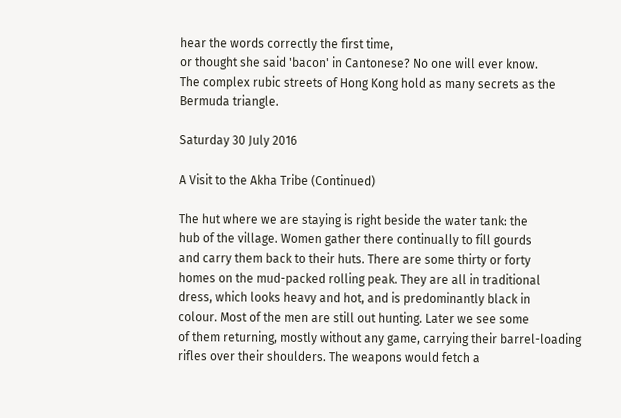hear the words correctly the first time,
or thought she said 'bacon' in Cantonese? No one will ever know.
The complex rubic streets of Hong Kong hold as many secrets as the
Bermuda triangle.

Saturday 30 July 2016

A Visit to the Akha Tribe (Continued)

The hut where we are staying is right beside the water tank: the
hub of the village. Women gather there continually to fill gourds
and carry them back to their huts. There are some thirty or forty
homes on the mud-packed rolling peak. They are all in traditional
dress, which looks heavy and hot, and is predominantly black in
colour. Most of the men are still out hunting. Later we see some
of them returning, mostly without any game, carrying their barrel-loading
rifles over their shoulders. The weapons would fetch a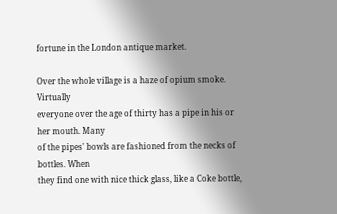fortune in the London antique market.

Over the whole village is a haze of opium smoke. Virtually
everyone over the age of thirty has a pipe in his or her mouth. Many
of the pipes' bowls are fashioned from the necks of bottles. When
they find one with nice thick glass, like a Coke bottle,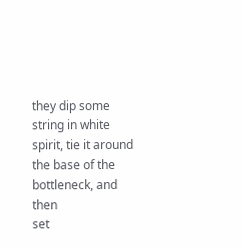they dip some
string in white spirit, tie it around the base of the bottleneck, and then
set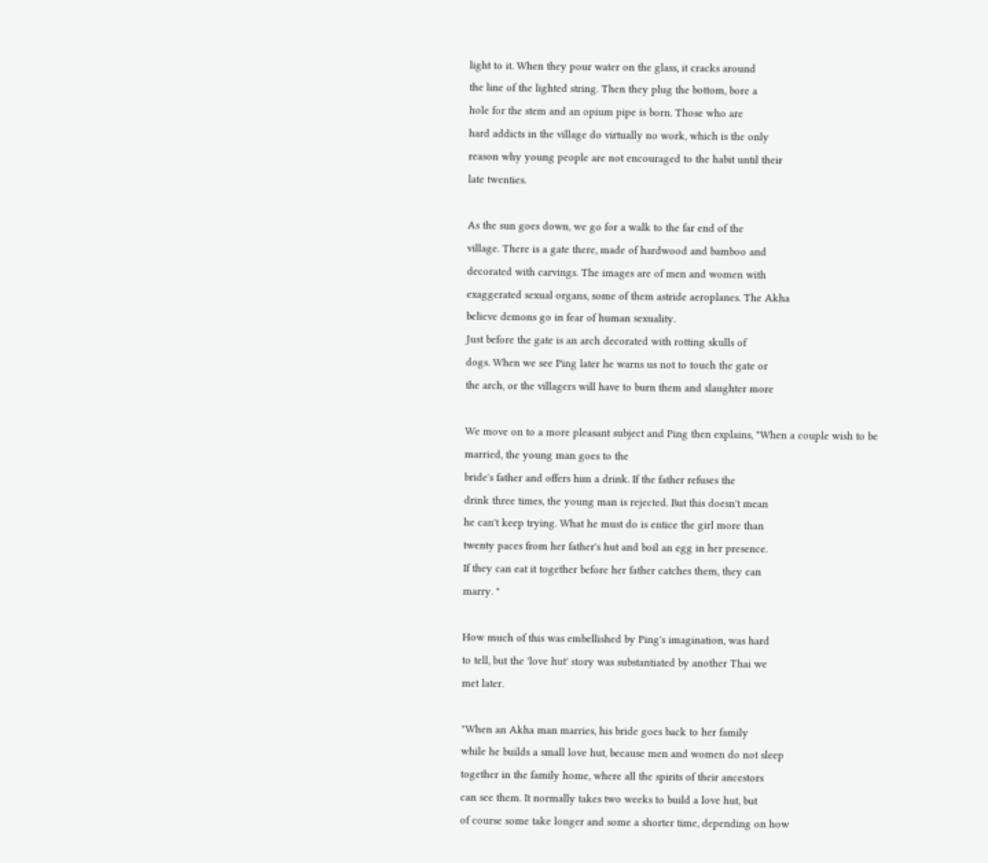light to it. When they pour water on the glass, it cracks around
the line of the lighted string. Then they plug the bottom, bore a
hole for the stem and an opium pipe is born. Those who are
hard addicts in the village do virtually no work, which is the only
reason why young people are not encouraged to the habit until their
late twenties.

As the sun goes down, we go for a walk to the far end of the
village. There is a gate there, made of hardwood and bamboo and
decorated with carvings. The images are of men and women with
exaggerated sexual organs, some of them astride aeroplanes. The Akha
believe demons go in fear of human sexuality.
Just before the gate is an arch decorated with rotting skulls of
dogs. When we see Ping later he warns us not to touch the gate or
the arch, or the villagers will have to burn them and slaughter more

We move on to a more pleasant subject and Ping then explains, "When a couple wish to be married, the young man goes to the
bride's father and offers him a drink. If the father refuses the
drink three times, the young man is rejected. But this doesn't mean
he can't keep trying. What he must do is entice the girl more than
twenty paces from her father's hut and boil an egg in her presence.
If they can eat it together before her father catches them, they can
marry. "

How much of this was embellished by Ping's imagination, was hard
to tell, but the 'love hut' story was substantiated by another Thai we
met later.

"When an Akha man marries, his bride goes back to her family
while he builds a small love hut, because men and women do not sleep
together in the family home, where all the spirits of their ancestors
can see them. It normally takes two weeks to build a love hut, but
of course some take longer and some a shorter time, depending on how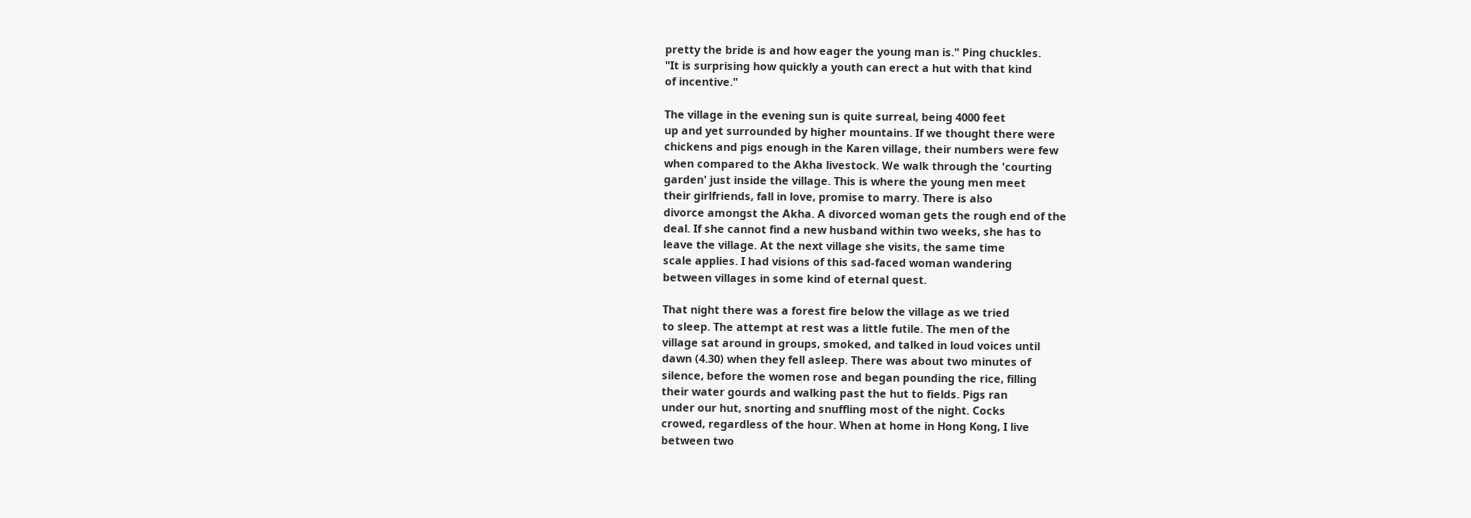pretty the bride is and how eager the young man is." Ping chuckles.
"It is surprising how quickly a youth can erect a hut with that kind
of incentive."

The village in the evening sun is quite surreal, being 4000 feet
up and yet surrounded by higher mountains. If we thought there were
chickens and pigs enough in the Karen village, their numbers were few
when compared to the Akha livestock. We walk through the 'courting
garden' just inside the village. This is where the young men meet
their girlfriends, fall in love, promise to marry. There is also
divorce amongst the Akha. A divorced woman gets the rough end of the
deal. If she cannot find a new husband within two weeks, she has to
leave the village. At the next village she visits, the same time
scale applies. I had visions of this sad-faced woman wandering
between villages in some kind of eternal quest.

That night there was a forest fire below the village as we tried
to sleep. The attempt at rest was a little futile. The men of the
village sat around in groups, smoked, and talked in loud voices until
dawn (4.30) when they fell asleep. There was about two minutes of
silence, before the women rose and began pounding the rice, filling
their water gourds and walking past the hut to fields. Pigs ran
under our hut, snorting and snuffling most of the night. Cocks
crowed, regardless of the hour. When at home in Hong Kong, I live
between two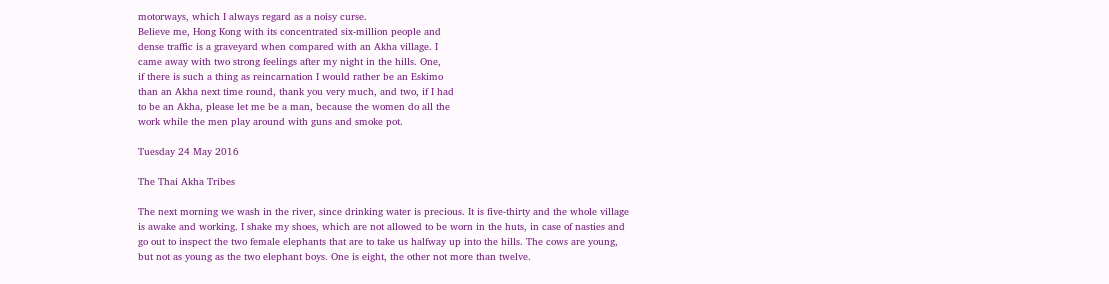motorways, which I always regard as a noisy curse.
Believe me, Hong Kong with its concentrated six-million people and
dense traffic is a graveyard when compared with an Akha village. I
came away with two strong feelings after my night in the hills. One,
if there is such a thing as reincarnation I would rather be an Eskimo
than an Akha next time round, thank you very much, and two, if I had
to be an Akha, please let me be a man, because the women do all the
work while the men play around with guns and smoke pot.

Tuesday 24 May 2016

The Thai Akha Tribes

The next morning we wash in the river, since drinking water is precious. It is five-thirty and the whole village is awake and working. I shake my shoes, which are not allowed to be worn in the huts, in case of nasties and go out to inspect the two female elephants that are to take us halfway up into the hills. The cows are young, but not as young as the two elephant boys. One is eight, the other not more than twelve.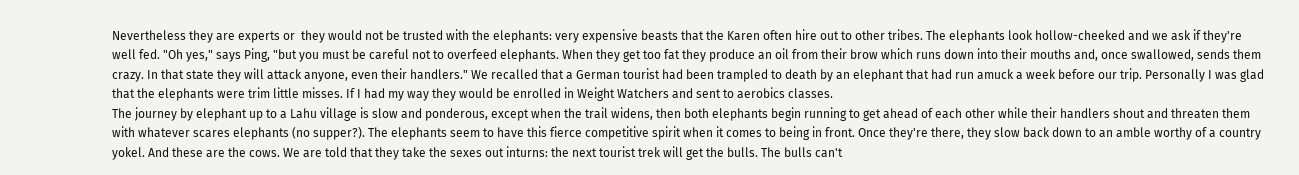Nevertheless they are experts or  they would not be trusted with the elephants: very expensive beasts that the Karen often hire out to other tribes. The elephants look hollow-cheeked and we ask if they're well fed. "Oh yes," says Ping, "but you must be careful not to overfeed elephants. When they get too fat they produce an oil from their brow which runs down into their mouths and, once swallowed, sends them crazy. In that state they will attack anyone, even their handlers." We recalled that a German tourist had been trampled to death by an elephant that had run amuck a week before our trip. Personally I was glad that the elephants were trim little misses. If I had my way they would be enrolled in Weight Watchers and sent to aerobics classes.
The journey by elephant up to a Lahu village is slow and ponderous, except when the trail widens, then both elephants begin running to get ahead of each other while their handlers shout and threaten them with whatever scares elephants (no supper?). The elephants seem to have this fierce competitive spirit when it comes to being in front. Once they're there, they slow back down to an amble worthy of a country yokel. And these are the cows. We are told that they take the sexes out inturns: the next tourist trek will get the bulls. The bulls can't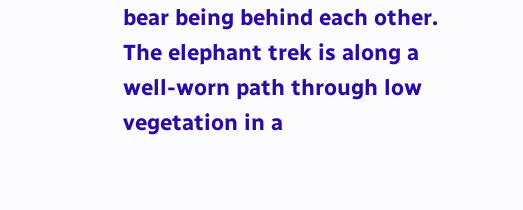bear being behind each other. The elephant trek is along a well-worn path through low vegetation in a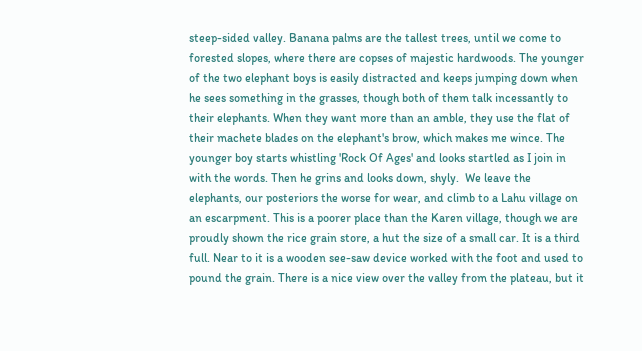steep-sided valley. Banana palms are the tallest trees, until we come to forested slopes, where there are copses of majestic hardwoods. The younger of the two elephant boys is easily distracted and keeps jumping down when he sees something in the grasses, though both of them talk incessantly to their elephants. When they want more than an amble, they use the flat of their machete blades on the elephant's brow, which makes me wince. The younger boy starts whistling 'Rock Of Ages' and looks startled as I join in with the words. Then he grins and looks down, shyly.  We leave the elephants, our posteriors the worse for wear, and climb to a Lahu village on an escarpment. This is a poorer place than the Karen village, though we are proudly shown the rice grain store, a hut the size of a small car. It is a third full. Near to it is a wooden see-saw device worked with the foot and used to pound the grain. There is a nice view over the valley from the plateau, but it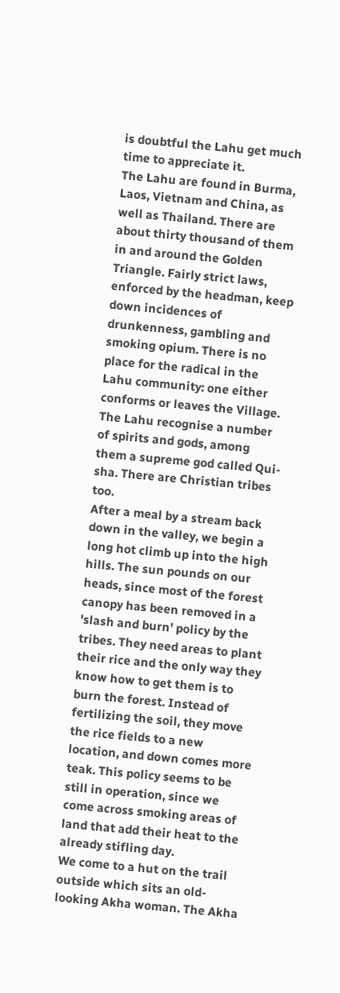is doubtful the Lahu get much time to appreciate it.
The Lahu are found in Burma, Laos, Vietnam and China, as well as Thailand. There are about thirty thousand of them in and around the Golden Triangle. Fairly strict laws, enforced by the headman, keep down incidences of drunkenness, gambling and smoking opium. There is no place for the radical in the Lahu community: one either conforms or leaves the Village. The Lahu recognise a number of spirits and gods, among them a supreme god called Qui-sha. There are Christian tribes too.
After a meal by a stream back down in the valley, we begin a long hot climb up into the high hills. The sun pounds on our heads, since most of the forest canopy has been removed in a 'slash and burn' policy by the tribes. They need areas to plant their rice and the only way they know how to get them is to burn the forest. Instead of fertilizing the soil, they move the rice fields to a new location, and down comes more teak. This policy seems to be still in operation, since we come across smoking areas of land that add their heat to the already stifling day.
We come to a hut on the trail outside which sits an old-looking Akha woman. The Akha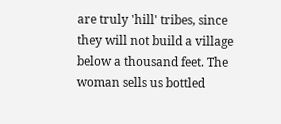are truly 'hill' tribes, since they will not build a village below a thousand feet. The woman sells us bottled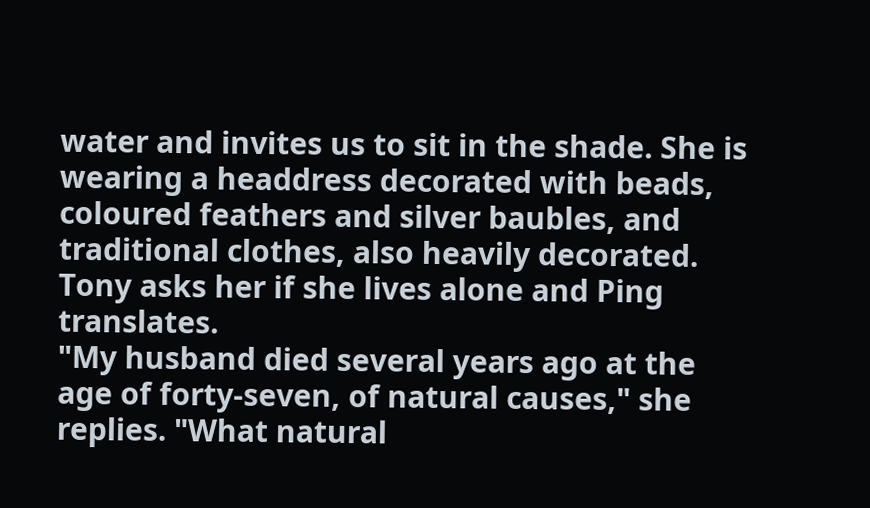water and invites us to sit in the shade. She is wearing a headdress decorated with beads, coloured feathers and silver baubles, and traditional clothes, also heavily decorated. Tony asks her if she lives alone and Ping translates.
"My husband died several years ago at the age of forty-seven, of natural causes," she replies. "What natural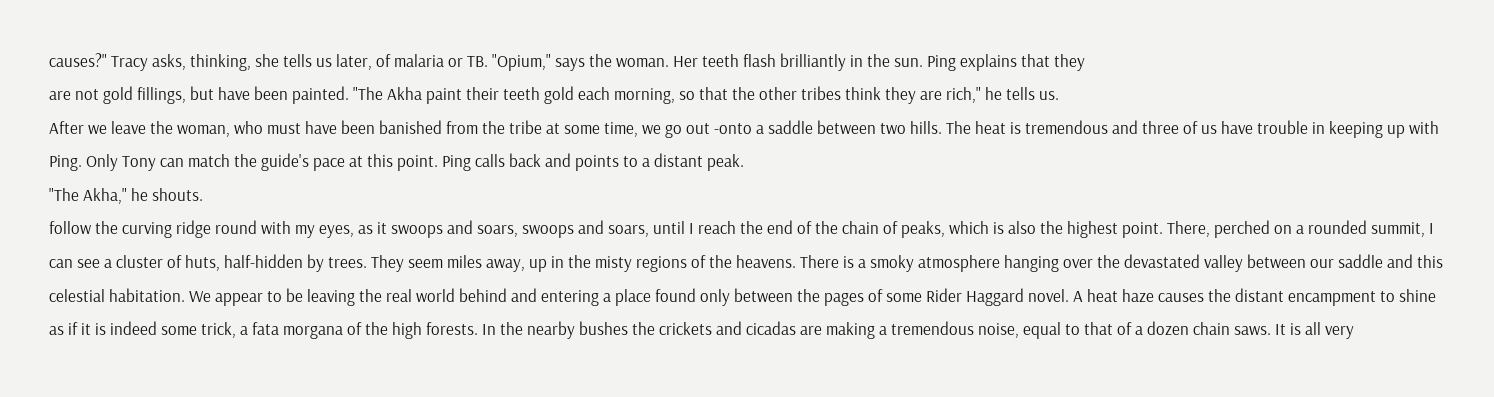causes?" Tracy asks, thinking, she tells us later, of malaria or TB. "Opium," says the woman. Her teeth flash brilliantly in the sun. Ping explains that they
are not gold fillings, but have been painted. "The Akha paint their teeth gold each morning, so that the other tribes think they are rich," he tells us.
After we leave the woman, who must have been banished from the tribe at some time, we go out -onto a saddle between two hills. The heat is tremendous and three of us have trouble in keeping up with Ping. Only Tony can match the guide's pace at this point. Ping calls back and points to a distant peak.
"The Akha," he shouts.
follow the curving ridge round with my eyes, as it swoops and soars, swoops and soars, until I reach the end of the chain of peaks, which is also the highest point. There, perched on a rounded summit, I can see a cluster of huts, half-hidden by trees. They seem miles away, up in the misty regions of the heavens. There is a smoky atmosphere hanging over the devastated valley between our saddle and this celestial habitation. We appear to be leaving the real world behind and entering a place found only between the pages of some Rider Haggard novel. A heat haze causes the distant encampment to shine as if it is indeed some trick, a fata morgana of the high forests. In the nearby bushes the crickets and cicadas are making a tremendous noise, equal to that of a dozen chain saws. It is all very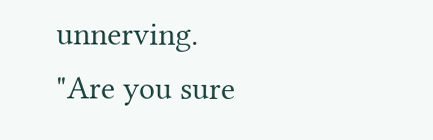unnerving.
"Are you sure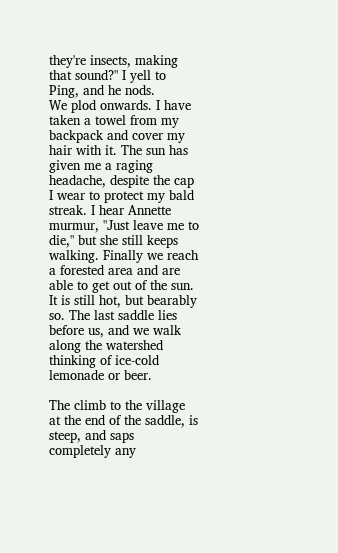they're insects, making that sound?" I yell to Ping, and he nods.
We plod onwards. I have taken a towel from my backpack and cover my hair with it. The sun has given me a raging headache, despite the cap I wear to protect my bald streak. I hear Annette murmur, "Just leave me to die," but she still keeps walking. Finally we reach a forested area and are able to get out of the sun. It is still hot, but bearably so. The last saddle lies before us, and we walk along the watershed thinking of ice-cold lemonade or beer.

The climb to the village at the end of the saddle, is steep, and saps completely any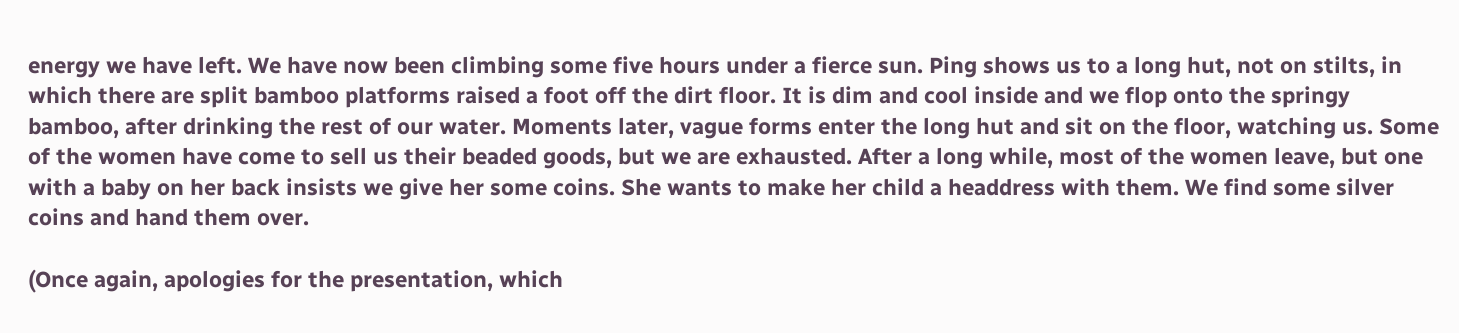energy we have left. We have now been climbing some five hours under a fierce sun. Ping shows us to a long hut, not on stilts, in which there are split bamboo platforms raised a foot off the dirt floor. It is dim and cool inside and we flop onto the springy bamboo, after drinking the rest of our water. Moments later, vague forms enter the long hut and sit on the floor, watching us. Some of the women have come to sell us their beaded goods, but we are exhausted. After a long while, most of the women leave, but one with a baby on her back insists we give her some coins. She wants to make her child a headdress with them. We find some silver coins and hand them over.

(Once again, apologies for the presentation, which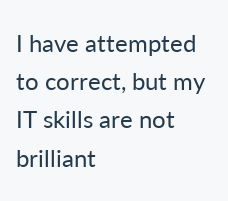I have attempted to correct, but my IT skills are not brilliant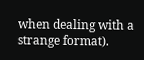when dealing with a strange format).